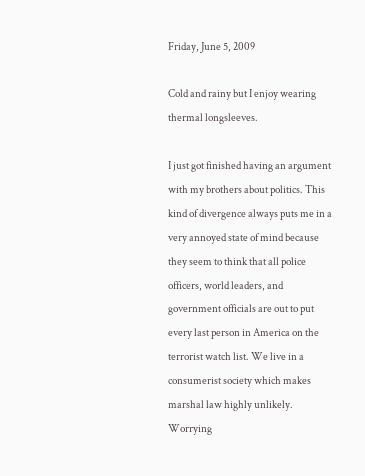Friday, June 5, 2009

Cold and rainy but I enjoy wearing thermal longsleeves.

I just got finished having an argument with my brothers about politics. This kind of divergence always puts me in a very annoyed state of mind because they seem to think that all police officers, world leaders, and government officials are out to put every last person in America on the terrorist watch list. We live in a consumerist society which makes marshal law highly unlikely. Worrying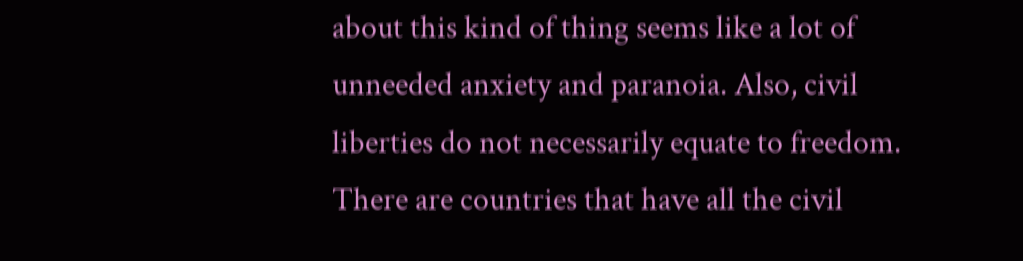about this kind of thing seems like a lot of unneeded anxiety and paranoia. Also, civil liberties do not necessarily equate to freedom. There are countries that have all the civil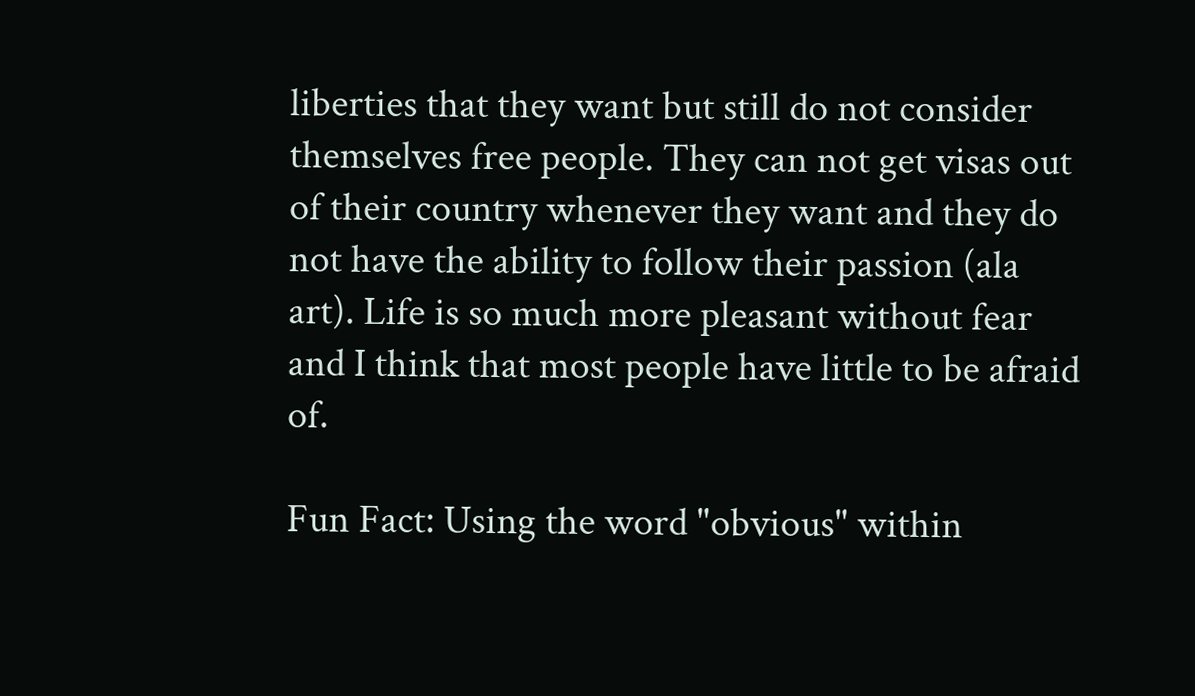liberties that they want but still do not consider themselves free people. They can not get visas out of their country whenever they want and they do not have the ability to follow their passion (ala art). Life is so much more pleasant without fear and I think that most people have little to be afraid of.

Fun Fact: Using the word "obvious" within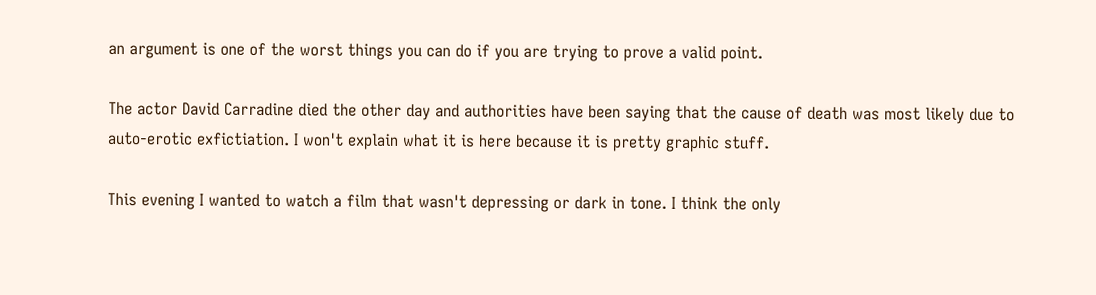an argument is one of the worst things you can do if you are trying to prove a valid point.

The actor David Carradine died the other day and authorities have been saying that the cause of death was most likely due to auto-erotic exfictiation. I won't explain what it is here because it is pretty graphic stuff.

This evening I wanted to watch a film that wasn't depressing or dark in tone. I think the only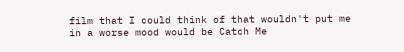film that I could think of that wouldn't put me in a worse mood would be Catch Me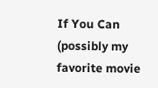If You Can (possibly my favorite movie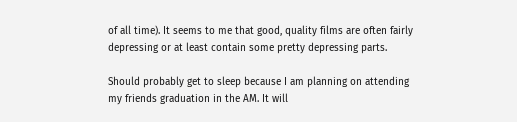of all time). It seems to me that good, quality films are often fairly depressing or at least contain some pretty depressing parts.

Should probably get to sleep because I am planning on attending my friends graduation in the AM. It will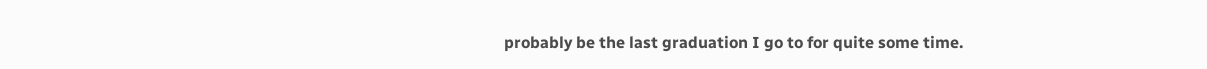probably be the last graduation I go to for quite some time.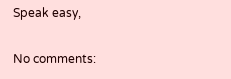Speak easy,

No comments: